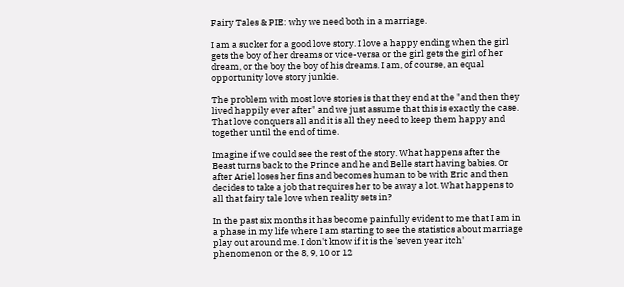Fairy Tales & PIE: why we need both in a marriage.

I am a sucker for a good love story. I love a happy ending when the girl gets the boy of her dreams or vice-versa or the girl gets the girl of her dream, or the boy the boy of his dreams. I am, of course, an equal opportunity love story junkie.

The problem with most love stories is that they end at the "and then they lived happily ever after" and we just assume that this is exactly the case. That love conquers all and it is all they need to keep them happy and together until the end of time.

Imagine if we could see the rest of the story. What happens after the Beast turns back to the Prince and he and Belle start having babies. Or after Ariel loses her fins and becomes human to be with Eric and then decides to take a job that requires her to be away a lot. What happens to all that fairy tale love when reality sets in?

In the past six months it has become painfully evident to me that I am in a phase in my life where I am starting to see the statistics about marriage play out around me. I don't know if it is the 'seven year itch' phenomenon or the 8, 9, 10 or 12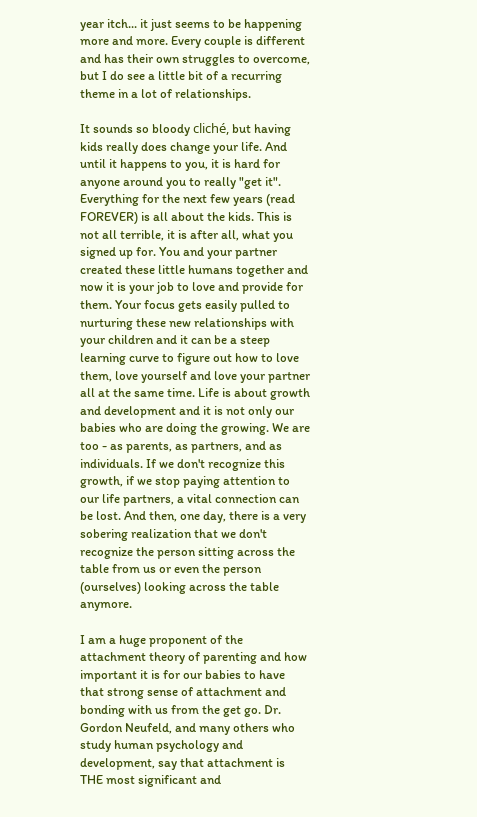year itch... it just seems to be happening  more and more. Every couple is different and has their own struggles to overcome, but I do see a little bit of a recurring theme in a lot of relationships.

It sounds so bloody cliché, but having kids really does change your life. And until it happens to you, it is hard for anyone around you to really "get it".  Everything for the next few years (read FOREVER) is all about the kids. This is not all terrible, it is after all, what you signed up for. You and your partner created these little humans together and now it is your job to love and provide for them. Your focus gets easily pulled to nurturing these new relationships with your children and it can be a steep learning curve to figure out how to love them, love yourself and love your partner all at the same time. Life is about growth and development and it is not only our babies who are doing the growing. We are too - as parents, as partners, and as individuals. If we don't recognize this growth, if we stop paying attention to our life partners, a vital connection can be lost. And then, one day, there is a very sobering realization that we don't recognize the person sitting across the table from us or even the person (ourselves) looking across the table anymore.

I am a huge proponent of the attachment theory of parenting and how important it is for our babies to have that strong sense of attachment and bonding with us from the get go. Dr. Gordon Neufeld, and many others who study human psychology and development, say that attachment is THE most significant and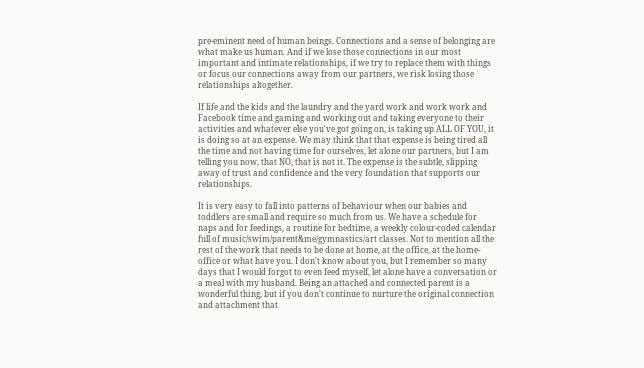pre-eminent need of human beings. Connections and a sense of belonging are what make us human. And if we lose those connections in our most important and intimate relationships, if we try to replace them with things or focus our connections away from our partners, we risk losing those relationships altogether.

If life and the kids and the laundry and the yard work and work work and Facebook time and gaming and working out and taking everyone to their activities and whatever else you've got going on, is taking up ALL OF YOU, it is doing so at an expense. We may think that that expense is being tired all the time and not having time for ourselves, let alone our partners, but I am telling you now, that NO, that is not it. The expense is the subtle, slipping away of trust and confidence and the very foundation that supports our relationships.

It is very easy to fall into patterns of behaviour when our babies and toddlers are small and require so much from us. We have a schedule for naps and for feedings, a routine for bedtime, a weekly colour-coded calendar full of music/swim/parent&me/gymnastics/art classes. Not to mention all the rest of the work that needs to be done at home, at the office, at the home-office or what have you. I don't know about you, but I remember so many days that I would forgot to even feed myself, let alone have a conversation or a meal with my husband. Being an attached and connected parent is a wonderful thing, but if you don't continue to nurture the original connection and attachment that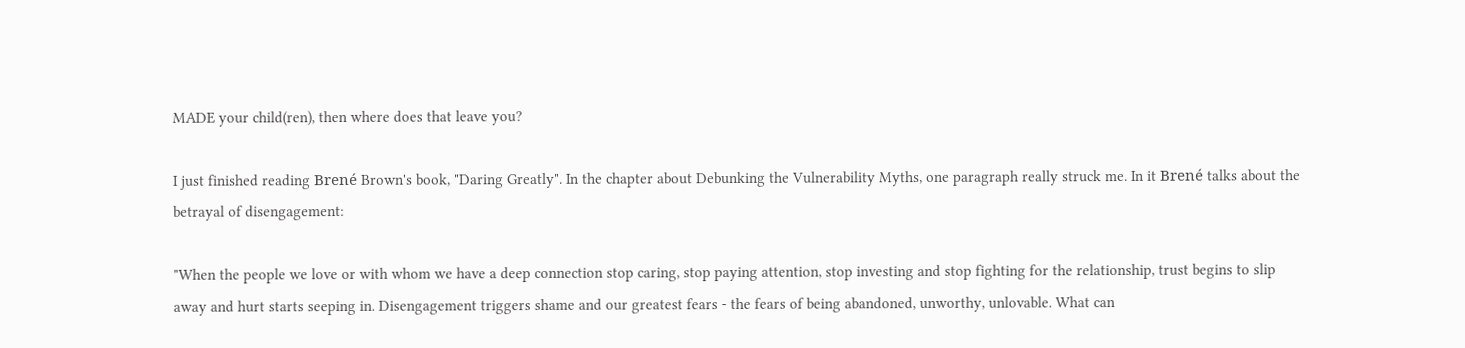MADE your child(ren), then where does that leave you?

I just finished reading Brené Brown's book, "Daring Greatly". In the chapter about Debunking the Vulnerability Myths, one paragraph really struck me. In it Brené talks about the betrayal of disengagement:

"When the people we love or with whom we have a deep connection stop caring, stop paying attention, stop investing and stop fighting for the relationship, trust begins to slip away and hurt starts seeping in. Disengagement triggers shame and our greatest fears - the fears of being abandoned, unworthy, unlovable. What can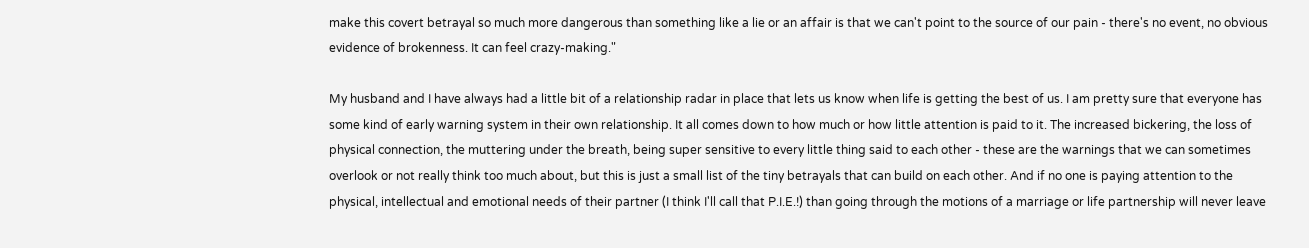make this covert betrayal so much more dangerous than something like a lie or an affair is that we can't point to the source of our pain - there's no event, no obvious evidence of brokenness. It can feel crazy-making."

My husband and I have always had a little bit of a relationship radar in place that lets us know when life is getting the best of us. I am pretty sure that everyone has some kind of early warning system in their own relationship. It all comes down to how much or how little attention is paid to it. The increased bickering, the loss of physical connection, the muttering under the breath, being super sensitive to every little thing said to each other - these are the warnings that we can sometimes overlook or not really think too much about, but this is just a small list of the tiny betrayals that can build on each other. And if no one is paying attention to the physical, intellectual and emotional needs of their partner (I think I'll call that P.I.E.!) than going through the motions of a marriage or life partnership will never leave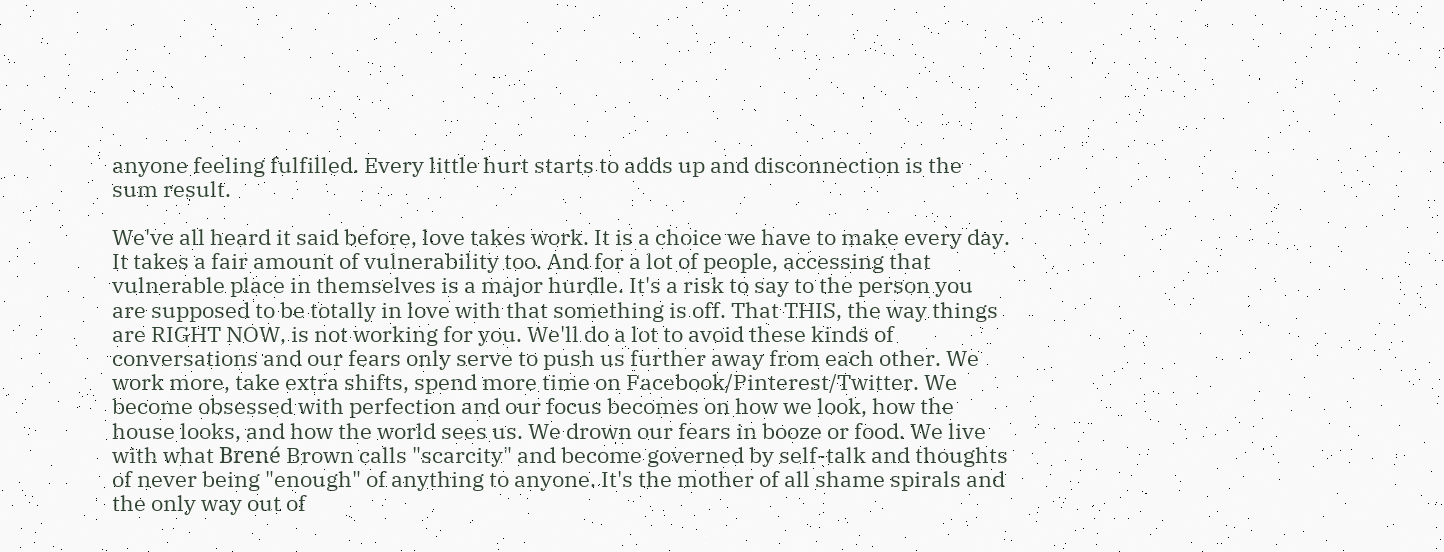anyone feeling fulfilled. Every little hurt starts to adds up and disconnection is the sum result.

We've all heard it said before, love takes work. It is a choice we have to make every day. It takes a fair amount of vulnerability too. And for a lot of people, accessing that vulnerable place in themselves is a major hurdle. It's a risk to say to the person you are supposed to be totally in love with that something is off. That THIS, the way things are RIGHT NOW, is not working for you. We'll do a lot to avoid these kinds of conversations and our fears only serve to push us further away from each other. We work more, take extra shifts, spend more time on Facebook/Pinterest/Twitter. We become obsessed with perfection and our focus becomes on how we look, how the house looks, and how the world sees us. We drown our fears in booze or food. We live with what Brené Brown calls "scarcity" and become governed by self-talk and thoughts of never being "enough" of anything to anyone. It's the mother of all shame spirals and the only way out of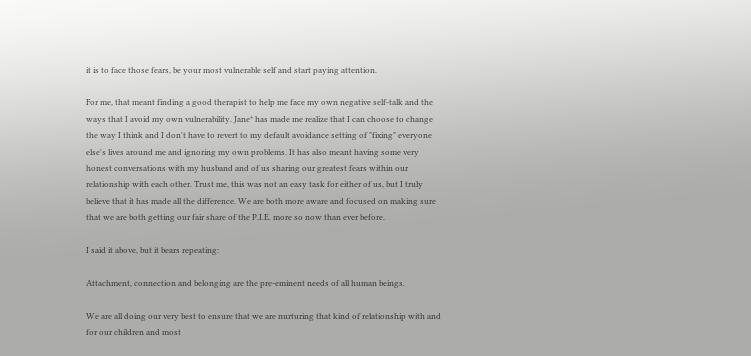it is to face those fears, be your most vulnerable self and start paying attention.

For me, that meant finding a good therapist to help me face my own negative self-talk and the ways that I avoid my own vulnerability. Jane* has made me realize that I can choose to change the way I think and I don't have to revert to my default avoidance setting of "fixing" everyone else's lives around me and ignoring my own problems. It has also meant having some very honest conversations with my husband and of us sharing our greatest fears within our relationship with each other. Trust me, this was not an easy task for either of us, but I truly believe that it has made all the difference. We are both more aware and focused on making sure that we are both getting our fair share of the P.I.E. more so now than ever before.

I said it above, but it bears repeating:

Attachment, connection and belonging are the pre-eminent needs of all human beings.

We are all doing our very best to ensure that we are nurturing that kind of relationship with and for our children and most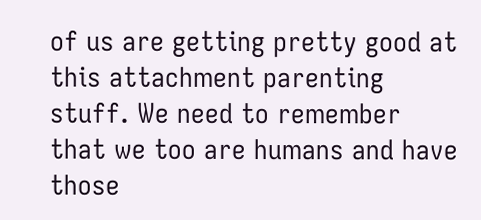of us are getting pretty good at this attachment parenting stuff. We need to remember that we too are humans and have those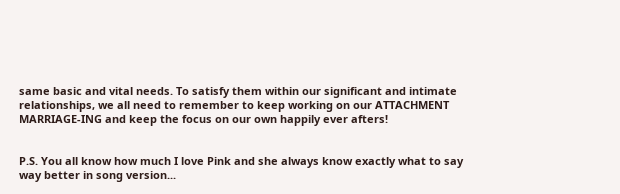same basic and vital needs. To satisfy them within our significant and intimate relationships, we all need to remember to keep working on our ATTACHMENT MARRIAGE-ING and keep the focus on our own happily ever afters!


P.S. You all know how much I love Pink and she always know exactly what to say way better in song version...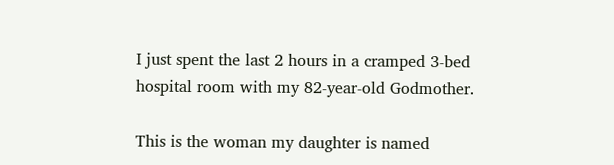I just spent the last 2 hours in a cramped 3-bed hospital room with my 82-year-old Godmother.

This is the woman my daughter is named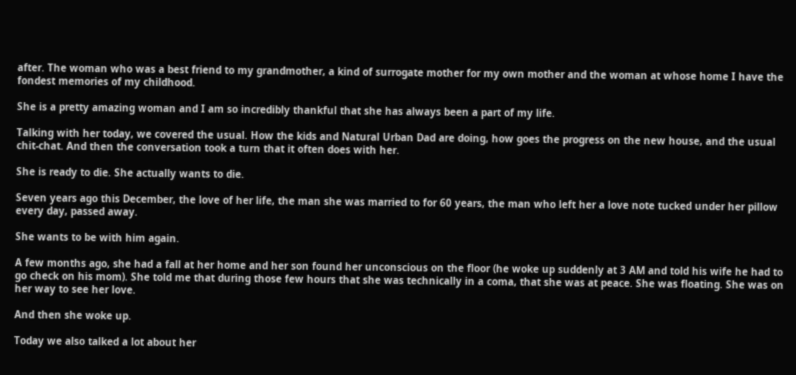after. The woman who was a best friend to my grandmother, a kind of surrogate mother for my own mother and the woman at whose home I have the fondest memories of my childhood.

She is a pretty amazing woman and I am so incredibly thankful that she has always been a part of my life.

Talking with her today, we covered the usual. How the kids and Natural Urban Dad are doing, how goes the progress on the new house, and the usual chit-chat. And then the conversation took a turn that it often does with her.

She is ready to die. She actually wants to die.

Seven years ago this December, the love of her life, the man she was married to for 60 years, the man who left her a love note tucked under her pillow every day, passed away.

She wants to be with him again.

A few months ago, she had a fall at her home and her son found her unconscious on the floor (he woke up suddenly at 3 AM and told his wife he had to go check on his mom). She told me that during those few hours that she was technically in a coma, that she was at peace. She was floating. She was on her way to see her love.

And then she woke up.

Today we also talked a lot about her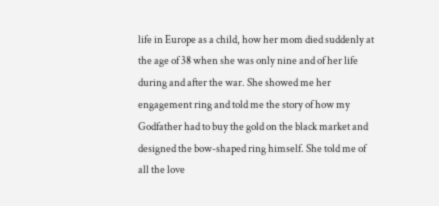life in Europe as a child, how her mom died suddenly at the age of 38 when she was only nine and of her life during and after the war. She showed me her engagement ring and told me the story of how my Godfather had to buy the gold on the black market and designed the bow-shaped ring himself. She told me of all the love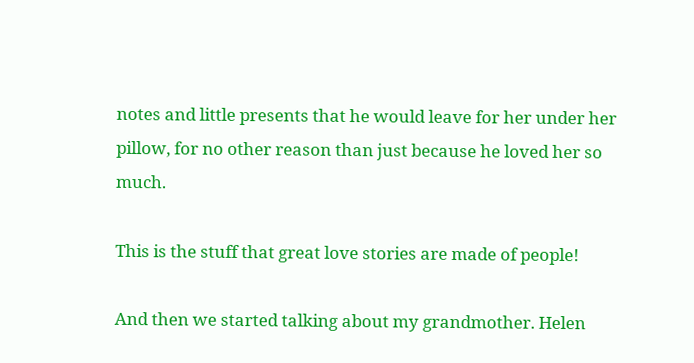notes and little presents that he would leave for her under her pillow, for no other reason than just because he loved her so much.

This is the stuff that great love stories are made of people!

And then we started talking about my grandmother. Helen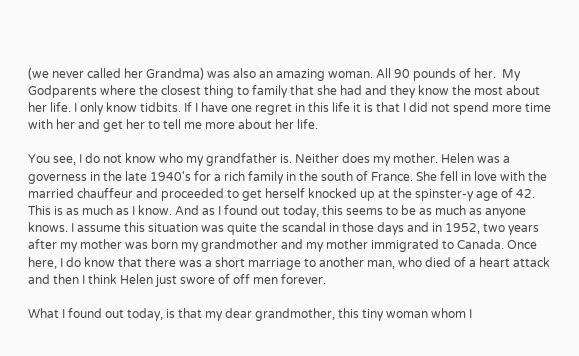(we never called her Grandma) was also an amazing woman. All 90 pounds of her.  My Godparents where the closest thing to family that she had and they know the most about her life. I only know tidbits. If I have one regret in this life it is that I did not spend more time with her and get her to tell me more about her life.

You see, I do not know who my grandfather is. Neither does my mother. Helen was a governess in the late 1940's for a rich family in the south of France. She fell in love with the married chauffeur and proceeded to get herself knocked up at the spinster-y age of 42. This is as much as I know. And as I found out today, this seems to be as much as anyone knows. I assume this situation was quite the scandal in those days and in 1952, two years after my mother was born my grandmother and my mother immigrated to Canada. Once here, I do know that there was a short marriage to another man, who died of a heart attack and then I think Helen just swore of off men forever.

What I found out today, is that my dear grandmother, this tiny woman whom I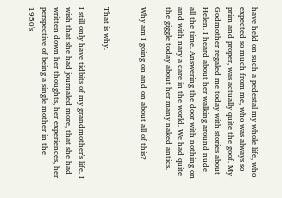have held on such a pedestal my whole life, who expected so much from me, who was always so prim and proper, was actually quite the goof. My Godmother regaled me today with stories about Helen. I heard about her walking around nude all the time. Answering the door with nothing on and with nary a care in the world. We had quite the giggle today about her many naked antics.

Why am I going on and on about all of this?


That is why.

I still only have tidbits of my grandmother's life. I wish that she had journaled more, that she had written down her thoughts, her experiences, her perspective of being a single mother in the 1950's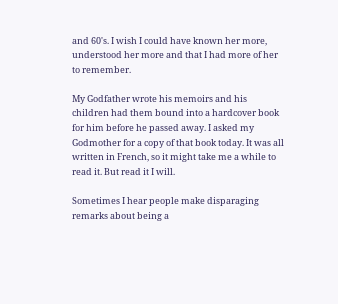and 60's. I wish I could have known her more, understood her more and that I had more of her to remember.

My Godfather wrote his memoirs and his children had them bound into a hardcover book for him before he passed away. I asked my Godmother for a copy of that book today. It was all written in French, so it might take me a while to read it. But read it I will.

Sometimes I hear people make disparaging remarks about being a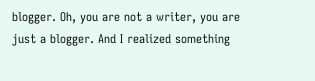blogger. Oh, you are not a writer, you are just a blogger. And I realized something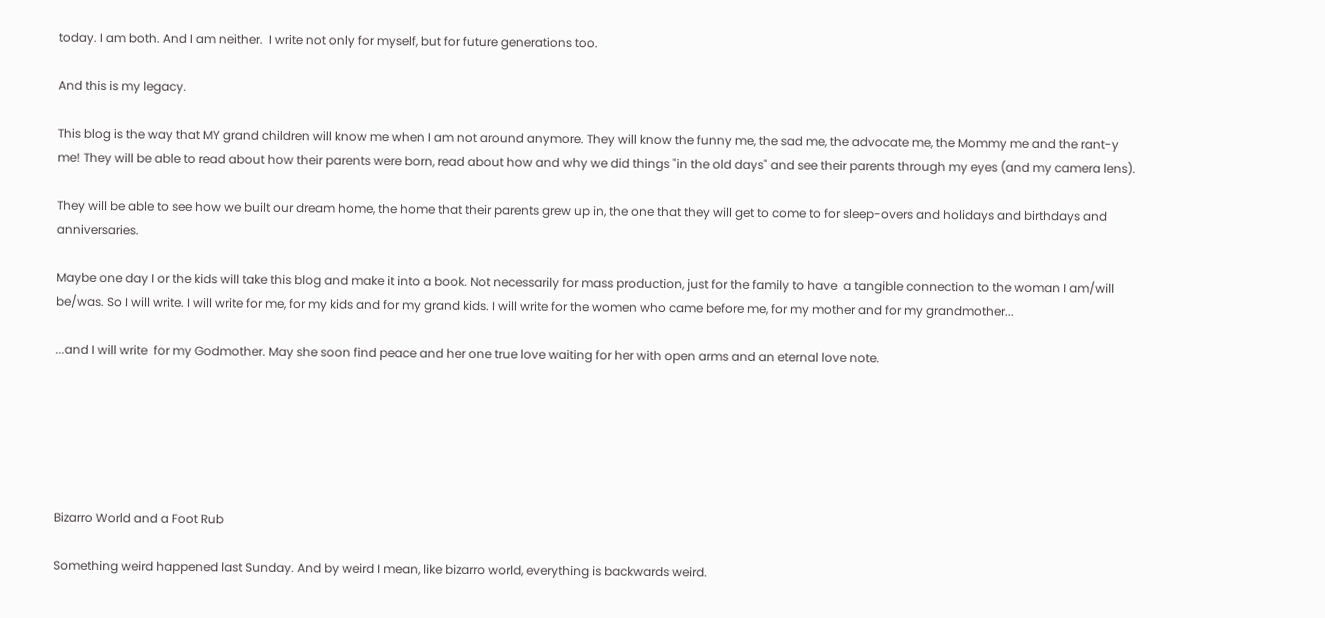today. I am both. And I am neither.  I write not only for myself, but for future generations too.

And this is my legacy.

This blog is the way that MY grand children will know me when I am not around anymore. They will know the funny me, the sad me, the advocate me, the Mommy me and the rant-y me! They will be able to read about how their parents were born, read about how and why we did things "in the old days" and see their parents through my eyes (and my camera lens).

They will be able to see how we built our dream home, the home that their parents grew up in, the one that they will get to come to for sleep-overs and holidays and birthdays and anniversaries.

Maybe one day I or the kids will take this blog and make it into a book. Not necessarily for mass production, just for the family to have  a tangible connection to the woman I am/will be/was. So I will write. I will write for me, for my kids and for my grand kids. I will write for the women who came before me, for my mother and for my grandmother...

...and I will write  for my Godmother. May she soon find peace and her one true love waiting for her with open arms and an eternal love note.






Bizarro World and a Foot Rub

Something weird happened last Sunday. And by weird I mean, like bizarro world, everything is backwards weird.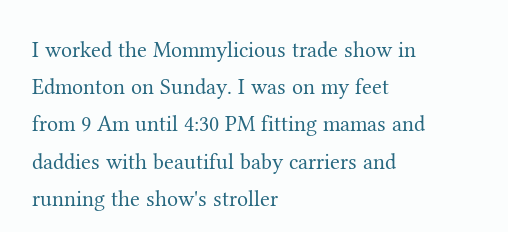I worked the Mommylicious trade show in Edmonton on Sunday. I was on my feet from 9 Am until 4:30 PM fitting mamas and daddies with beautiful baby carriers and running the show's stroller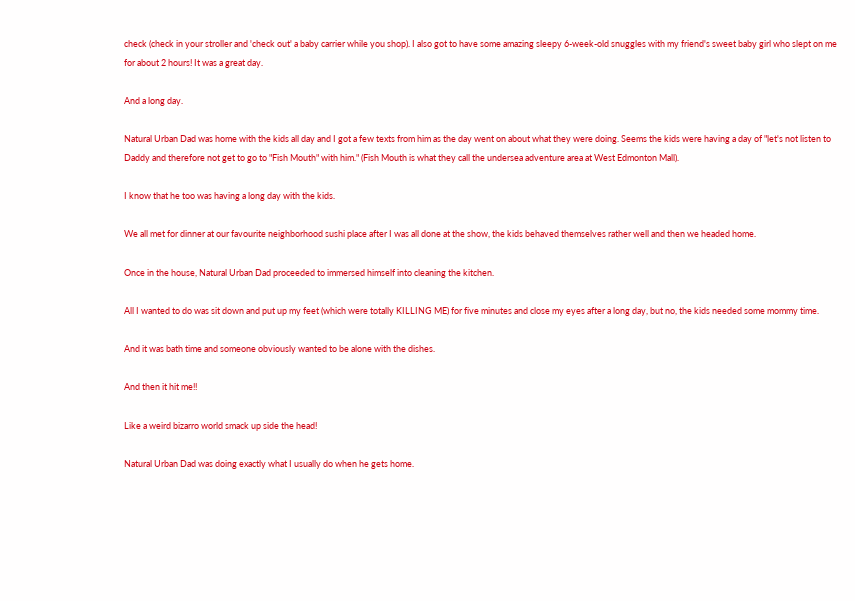check (check in your stroller and 'check out' a baby carrier while you shop). I also got to have some amazing sleepy 6-week-old snuggles with my friend's sweet baby girl who slept on me for about 2 hours! It was a great day.

And a long day.

Natural Urban Dad was home with the kids all day and I got a few texts from him as the day went on about what they were doing. Seems the kids were having a day of "let's not listen to Daddy and therefore not get to go to "Fish Mouth" with him." (Fish Mouth is what they call the undersea adventure area at West Edmonton Mall).

I know that he too was having a long day with the kids.

We all met for dinner at our favourite neighborhood sushi place after I was all done at the show, the kids behaved themselves rather well and then we headed home.

Once in the house, Natural Urban Dad proceeded to immersed himself into cleaning the kitchen.

All I wanted to do was sit down and put up my feet (which were totally KILLING ME) for five minutes and close my eyes after a long day, but no, the kids needed some mommy time.

And it was bath time and someone obviously wanted to be alone with the dishes.

And then it hit me!!

Like a weird bizarro world smack up side the head!

Natural Urban Dad was doing exactly what I usually do when he gets home.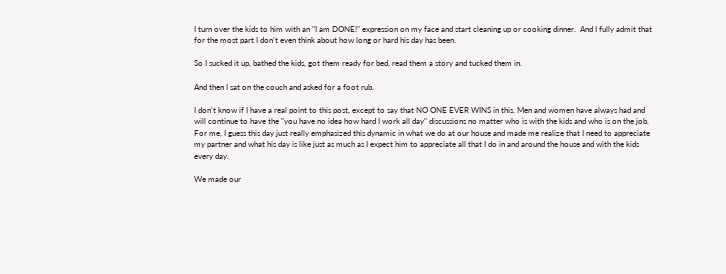I turn over the kids to him with an "I am DONE!" expression on my face and start cleaning up or cooking dinner.  And I fully admit that for the most part I don't even think about how long or hard his day has been.

So I sucked it up, bathed the kids, got them ready for bed, read them a story and tucked them in.

And then I sat on the couch and asked for a foot rub.

I don't know if I have a real point to this post, except to say that NO ONE EVER WINS in this. Men and women have always had and will continue to have the "you have no idea how hard I work all day" discussions no matter who is with the kids and who is on the job. For me, I guess this day just really emphasized this dynamic in what we do at our house and made me realize that I need to appreciate my partner and what his day is like just as much as I expect him to appreciate all that I do in and around the house and with the kids every day.

We made our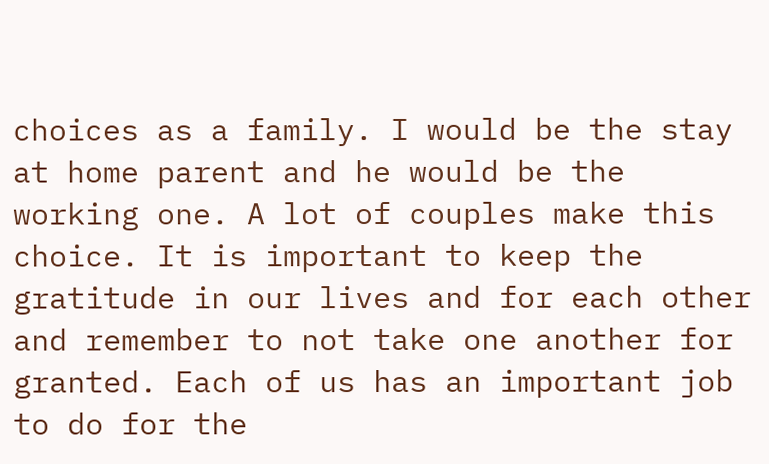choices as a family. I would be the stay at home parent and he would be the working one. A lot of couples make this choice. It is important to keep the gratitude in our lives and for each other and remember to not take one another for granted. Each of us has an important job to do for the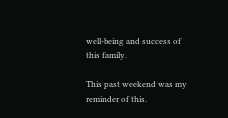well-being and success of this family.

This past weekend was my reminder of this.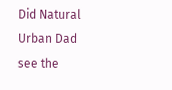Did Natural Urban Dad see the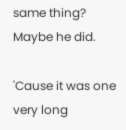same thing? Maybe he did.

'Cause it was one very long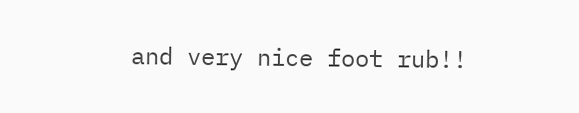and very nice foot rub!!